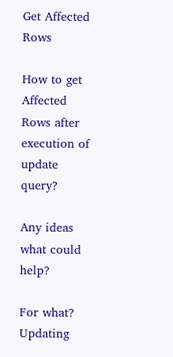Get Affected Rows

How to get Affected Rows after execution of update query?

Any ideas what could help?

For what? Updating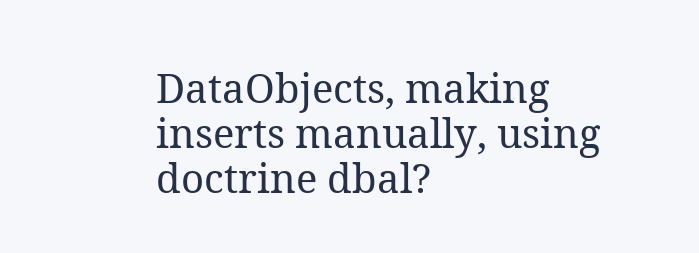DataObjects, making inserts manually, using doctrine dbal?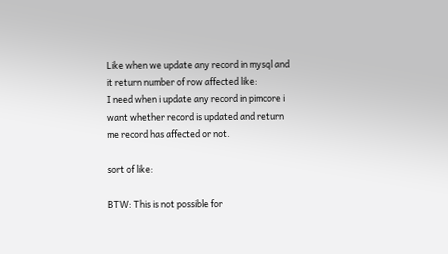Like when we update any record in mysql and it return number of row affected like:
I need when i update any record in pimcore i want whether record is updated and return me record has affected or not.

sort of like:

BTW: This is not possible for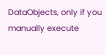DataObjects, only if you manually execute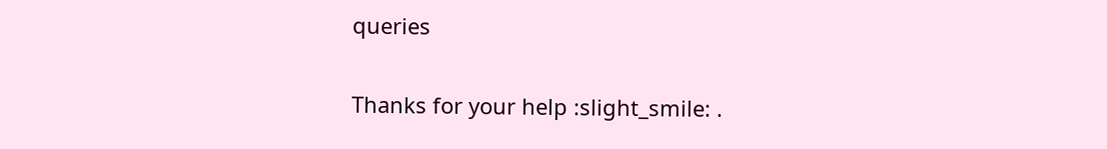queries

Thanks for your help :slight_smile: .